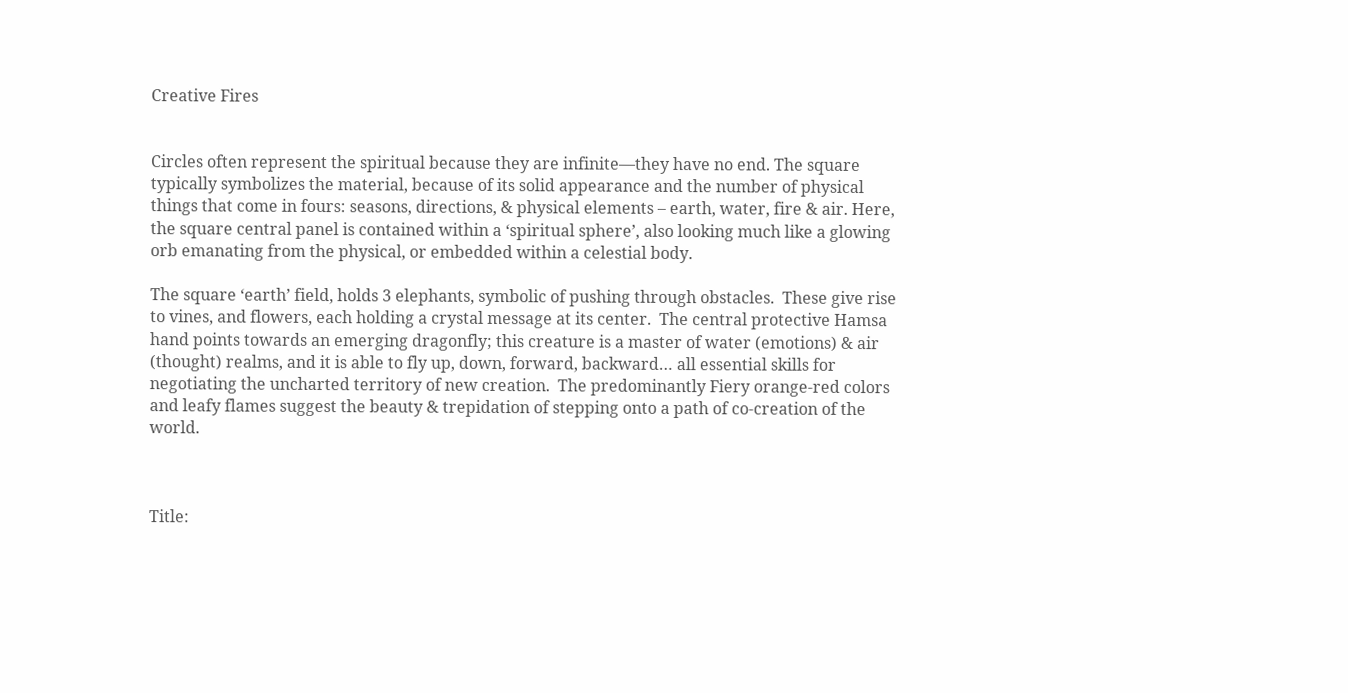Creative Fires


Circles often represent the spiritual because they are infinite—they have no end. The square typically symbolizes the material, because of its solid appearance and the number of physical things that come in fours: seasons, directions, & physical elements – earth, water, fire & air. Here, the square central panel is contained within a ‘spiritual sphere’, also looking much like a glowing orb emanating from the physical, or embedded within a celestial body.

The square ‘earth’ field, holds 3 elephants, symbolic of pushing through obstacles.  These give rise to vines, and flowers, each holding a crystal message at its center.  The central protective Hamsa hand points towards an emerging dragonfly; this creature is a master of water (emotions) & air (thought) realms, and it is able to fly up, down, forward, backward… all essential skills for negotiating the uncharted territory of new creation.  The predominantly Fiery orange-red colors and leafy flames suggest the beauty & trepidation of stepping onto a path of co-creation of the world.



Title: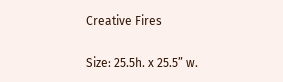Creative Fires

Size: 25.5h. x 25.5” w.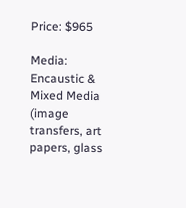Price: $965

Media: Encaustic & Mixed Media (image transfers, art papers, glass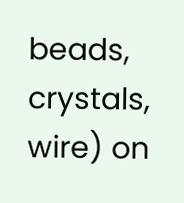beads, crystals, wire) on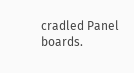cradled Panel boards.